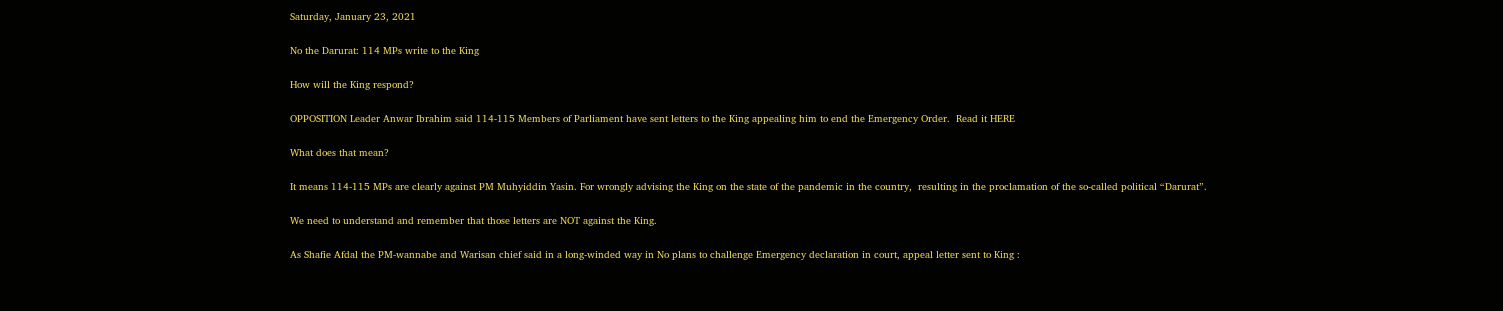Saturday, January 23, 2021

No the Darurat: 114 MPs write to the King

How will the King respond?

OPPOSITION Leader Anwar Ibrahim said 114-115 Members of Parliament have sent letters to the King appealing him to end the Emergency Order.  Read it HERE

What does that mean?

It means 114-115 MPs are clearly against PM Muhyiddin Yasin. For wrongly advising the King on the state of the pandemic in the country,  resulting in the proclamation of the so-called political “Darurat”.

We need to understand and remember that those letters are NOT against the King.

As Shafie Afdal the PM-wannabe and Warisan chief said in a long-winded way in No plans to challenge Emergency declaration in court, appeal letter sent to King :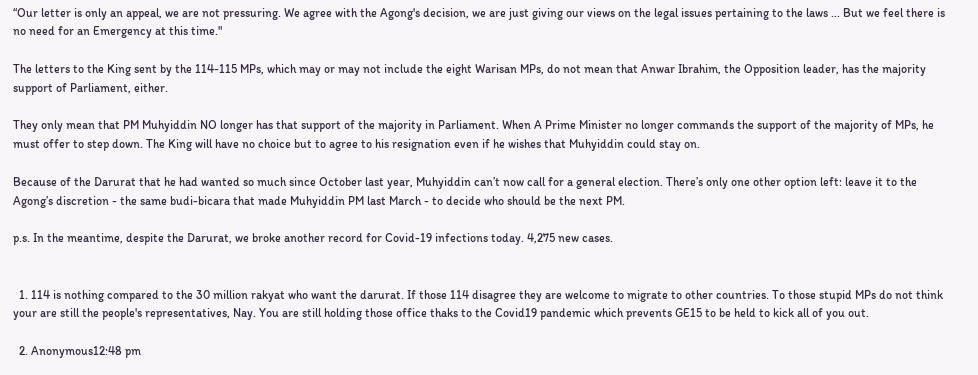“Our letter is only an appeal, we are not pressuring. We agree with the Agong's decision, we are just giving our views on the legal issues pertaining to the laws ... But we feel there is no need for an Emergency at this time."

The letters to the King sent by the 114-115 MPs, which may or may not include the eight Warisan MPs, do not mean that Anwar Ibrahim, the Opposition leader, has the majority support of Parliament, either.

They only mean that PM Muhyiddin NO longer has that support of the majority in Parliament. When A Prime Minister no longer commands the support of the majority of MPs, he must offer to step down. The King will have no choice but to agree to his resignation even if he wishes that Muhyiddin could stay on.

Because of the Darurat that he had wanted so much since October last year, Muhyiddin can’t now call for a general election. There’s only one other option left: leave it to the Agong’s discretion - the same budi-bicara that made Muhyiddin PM last March - to decide who should be the next PM.

p.s. In the meantime, despite the Darurat, we broke another record for Covid-19 infections today. 4,275 new cases.


  1. 114 is nothing compared to the 30 million rakyat who want the darurat. If those 114 disagree they are welcome to migrate to other countries. To those stupid MPs do not think your are still the people's representatives, Nay. You are still holding those office thaks to the Covid19 pandemic which prevents GE15 to be held to kick all of you out.

  2. Anonymous12:48 pm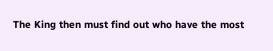The King then must find out who have the most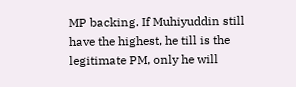MP backing. If Muhiyuddin still have the highest, he till is the legitimate PM, only he will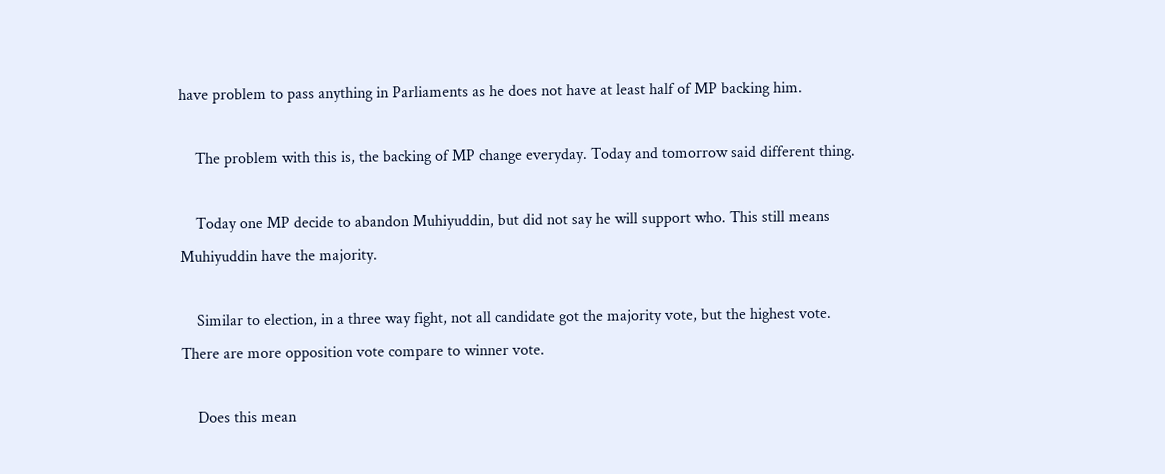have problem to pass anything in Parliaments as he does not have at least half of MP backing him.

    The problem with this is, the backing of MP change everyday. Today and tomorrow said different thing.

    Today one MP decide to abandon Muhiyuddin, but did not say he will support who. This still means Muhiyuddin have the majority.

    Similar to election, in a three way fight, not all candidate got the majority vote, but the highest vote. There are more opposition vote compare to winner vote.

    Does this mean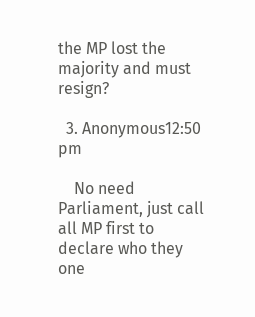the MP lost the majority and must resign?

  3. Anonymous12:50 pm

    No need Parliament, just call all MP first to declare who they one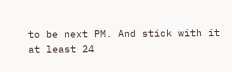to be next PM. And stick with it at least 24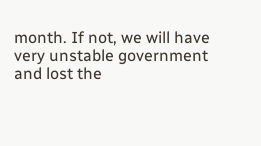month. If not, we will have very unstable government and lost the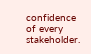confidence of every stakeholder.